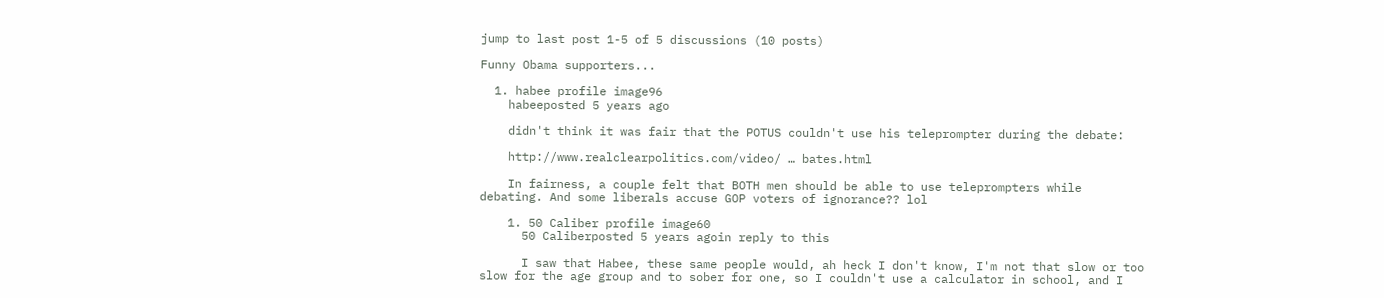jump to last post 1-5 of 5 discussions (10 posts)

Funny Obama supporters...

  1. habee profile image96
    habeeposted 5 years ago

    didn't think it was fair that the POTUS couldn't use his teleprompter during the debate:

    http://www.realclearpolitics.com/video/ … bates.html

    In fairness, a couple felt that BOTH men should be able to use teleprompters while debating. And some liberals accuse GOP voters of ignorance?? lol

    1. 50 Caliber profile image60
      50 Caliberposted 5 years agoin reply to this

      I saw that Habee, these same people would, ah heck I don't know, I'm not that slow or too slow for the age group and to sober for one, so I couldn't use a calculator in school, and I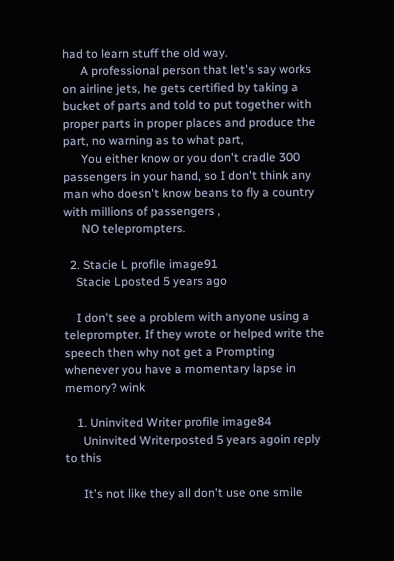had to learn stuff the old way.
      A professional person that let's say works on airline jets, he gets certified by taking a bucket of parts and told to put together with proper parts in proper places and produce the part, no warning as to what part,
      You either know or you don't cradle 300 passengers in your hand, so I don't think any man who doesn't know beans to fly a country with millions of passengers ,
      NO teleprompters.

  2. Stacie L profile image91
    Stacie Lposted 5 years ago

    I don't see a problem with anyone using a teleprompter. If they wrote or helped write the speech then why not get a Prompting whenever you have a momentary lapse in memory? wink

    1. Uninvited Writer profile image84
      Uninvited Writerposted 5 years agoin reply to this

      It's not like they all don't use one smile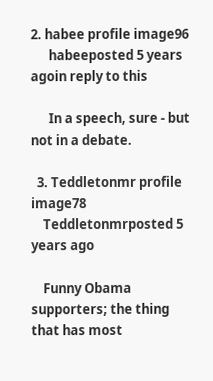2. habee profile image96
      habeeposted 5 years agoin reply to this

      In a speech, sure - but not in a debate.

  3. Teddletonmr profile image78
    Teddletonmrposted 5 years ago

    Funny Obama supporters; the thing that has most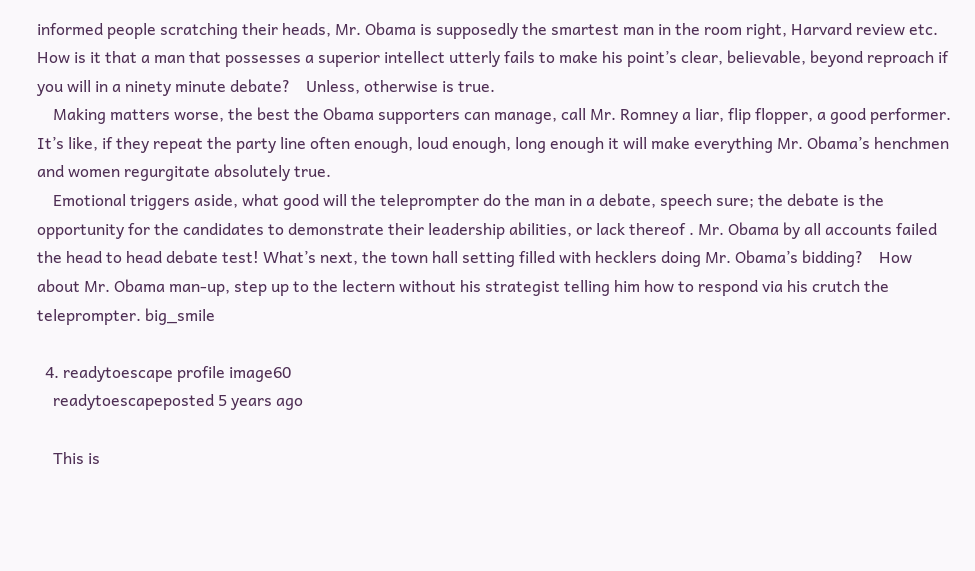informed people scratching their heads, Mr. Obama is supposedly the smartest man in the room right, Harvard review etc. How is it that a man that possesses a superior intellect utterly fails to make his point’s clear, believable, beyond reproach if you will in a ninety minute debate?    Unless, otherwise is true.
    Making matters worse, the best the Obama supporters can manage, call Mr. Romney a liar, flip flopper, a good performer. It’s like, if they repeat the party line often enough, loud enough, long enough it will make everything Mr. Obama’s henchmen and women regurgitate absolutely true.
    Emotional triggers aside, what good will the teleprompter do the man in a debate, speech sure; the debate is the opportunity for the candidates to demonstrate their leadership abilities, or lack thereof . Mr. Obama by all accounts failed the head to head debate test! What’s next, the town hall setting filled with hecklers doing Mr. Obama’s bidding?    How about Mr. Obama man-up, step up to the lectern without his strategist telling him how to respond via his crutch the teleprompter. big_smile

  4. readytoescape profile image60
    readytoescapeposted 5 years ago

    This is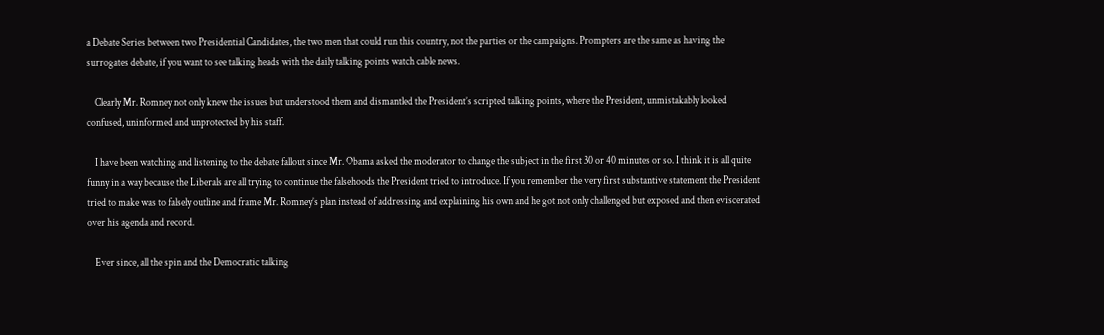a Debate Series between two Presidential Candidates, the two men that could run this country, not the parties or the campaigns. Prompters are the same as having the surrogates debate, if you want to see talking heads with the daily talking points watch cable news.

    Clearly Mr. Romney not only knew the issues but understood them and dismantled the President’s scripted talking points, where the President, unmistakably looked confused, uninformed and unprotected by his staff.

    I have been watching and listening to the debate fallout since Mr. Obama asked the moderator to change the subject in the first 30 or 40 minutes or so. I think it is all quite funny in a way because the Liberals are all trying to continue the falsehoods the President tried to introduce. If you remember the very first substantive statement the President tried to make was to falsely outline and frame Mr. Romney’s plan instead of addressing and explaining his own and he got not only challenged but exposed and then eviscerated over his agenda and record.

    Ever since, all the spin and the Democratic talking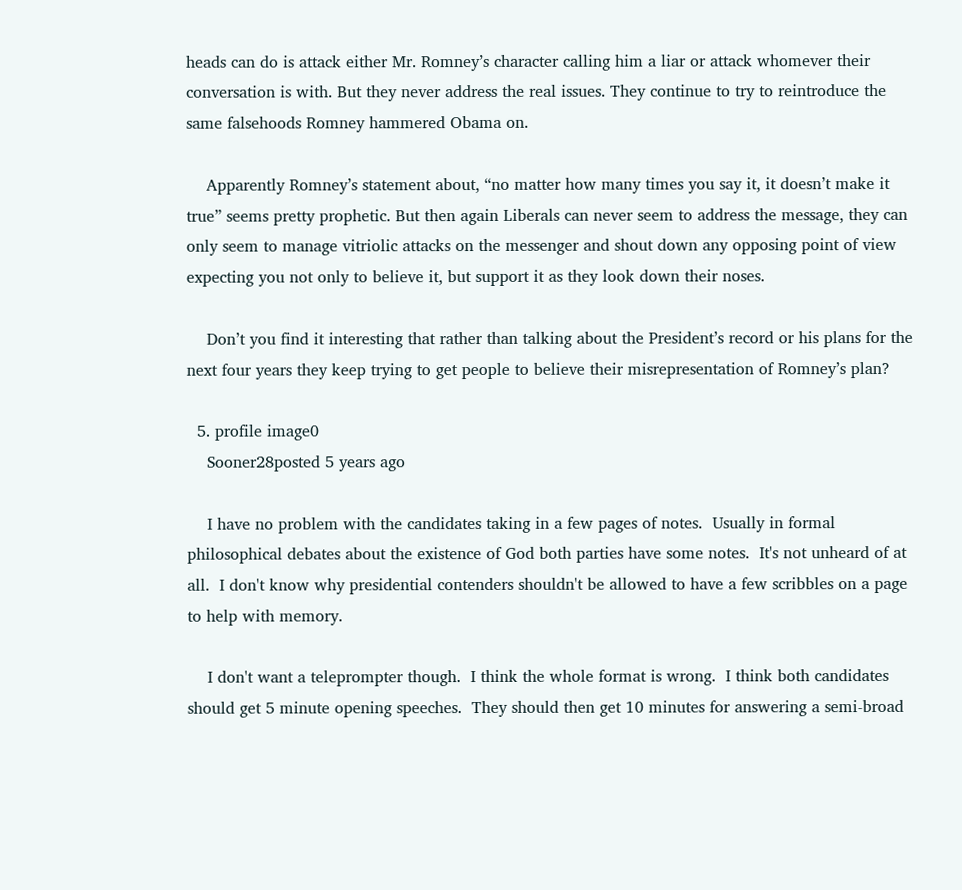heads can do is attack either Mr. Romney’s character calling him a liar or attack whomever their conversation is with. But they never address the real issues. They continue to try to reintroduce the same falsehoods Romney hammered Obama on.

    Apparently Romney’s statement about, “no matter how many times you say it, it doesn’t make it true” seems pretty prophetic. But then again Liberals can never seem to address the message, they can only seem to manage vitriolic attacks on the messenger and shout down any opposing point of view expecting you not only to believe it, but support it as they look down their noses.

    Don’t you find it interesting that rather than talking about the President’s record or his plans for the next four years they keep trying to get people to believe their misrepresentation of Romney’s plan?

  5. profile image0
    Sooner28posted 5 years ago

    I have no problem with the candidates taking in a few pages of notes.  Usually in formal philosophical debates about the existence of God both parties have some notes.  It's not unheard of at all.  I don't know why presidential contenders shouldn't be allowed to have a few scribbles on a page to help with memory.

    I don't want a teleprompter though.  I think the whole format is wrong.  I think both candidates should get 5 minute opening speeches.  They should then get 10 minutes for answering a semi-broad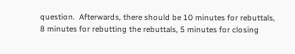question.  Afterwards, there should be 10 minutes for rebuttals, 8 minutes for rebutting the rebuttals, 5 minutes for closing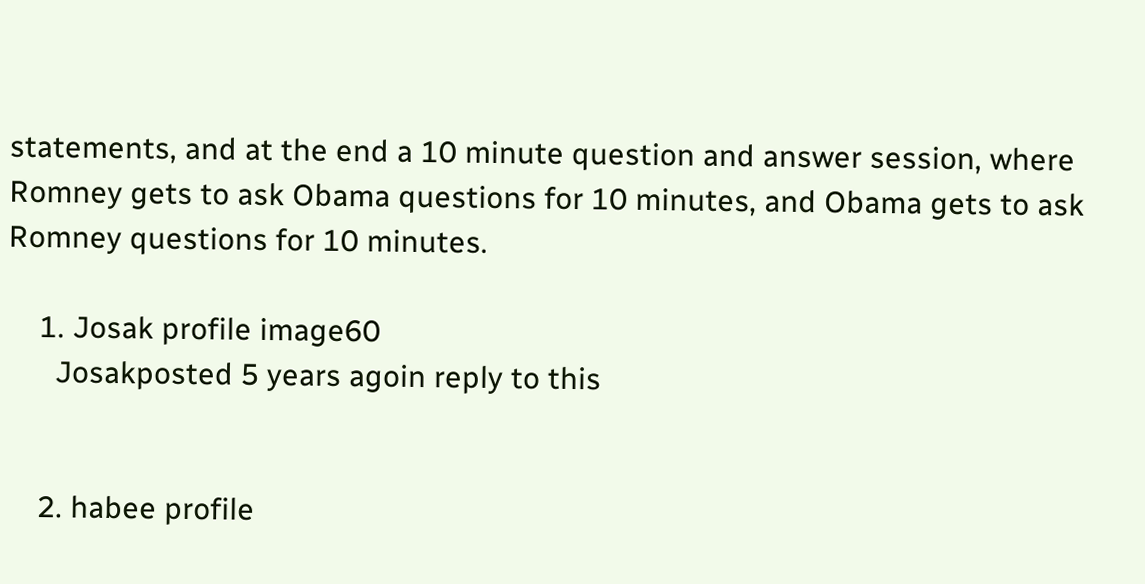statements, and at the end a 10 minute question and answer session, where Romney gets to ask Obama questions for 10 minutes, and Obama gets to ask Romney questions for 10 minutes.

    1. Josak profile image60
      Josakposted 5 years agoin reply to this


    2. habee profile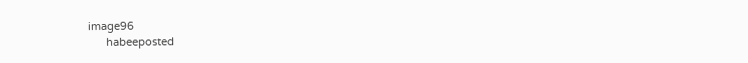image96
      habeeposted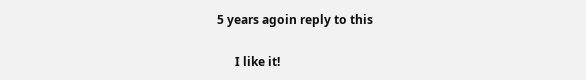5 years agoin reply to this

      I like it!